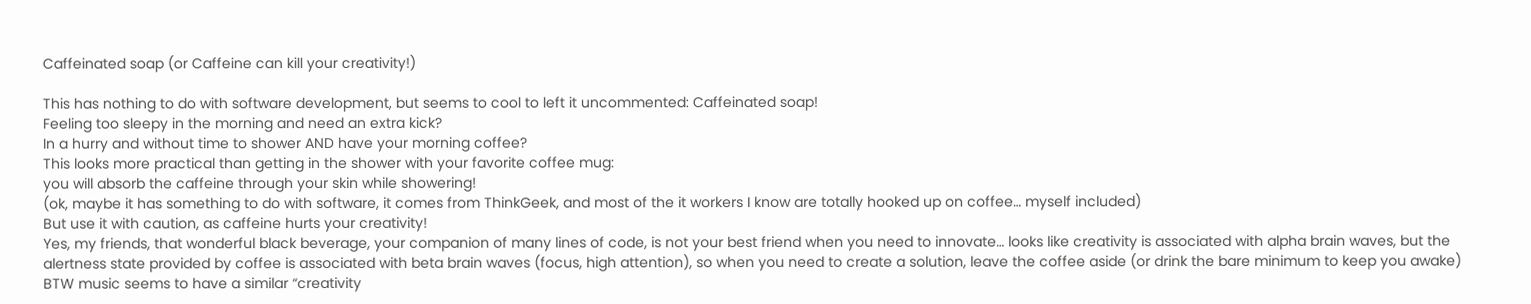Caffeinated soap (or Caffeine can kill your creativity!)

This has nothing to do with software development, but seems to cool to left it uncommented: Caffeinated soap!
Feeling too sleepy in the morning and need an extra kick?
In a hurry and without time to shower AND have your morning coffee?
This looks more practical than getting in the shower with your favorite coffee mug:
you will absorb the caffeine through your skin while showering!
(ok, maybe it has something to do with software, it comes from ThinkGeek, and most of the it workers I know are totally hooked up on coffee… myself included)
But use it with caution, as caffeine hurts your creativity!
Yes, my friends, that wonderful black beverage, your companion of many lines of code, is not your best friend when you need to innovate… looks like creativity is associated with alpha brain waves, but the alertness state provided by coffee is associated with beta brain waves (focus, high attention), so when you need to create a solution, leave the coffee aside (or drink the bare minimum to keep you awake)
BTW music seems to have a similar “creativity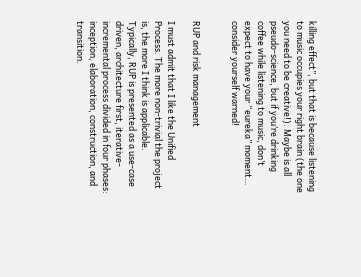killing effect”, but that is because listening to music occupies your right brain (the one you need to be creative!). Maybe is all pseudo-science, but if you’re drinking coffee while listening to music, don’t expect to have your “eureka” moment… consider yourself warned!


RUP and risk management

I must admit that I like the Unified Process. The more non-trivial the project is, the more I think is applicable.
Typically, RUP is presented as a use-case driven, architecture first, iterative-incremental process divided in four phases: inception, elaboration, construction, and transition.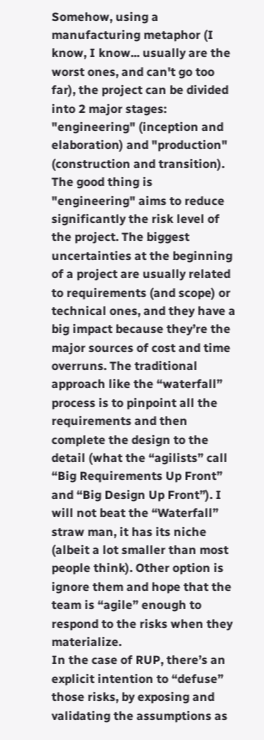Somehow, using a manufacturing metaphor (I know, I know... usually are the worst ones, and can't go too far), the project can be divided into 2 major stages: "engineering" (inception and elaboration) and "production" (construction and transition).
The good thing is "engineering" aims to reduce significantly the risk level of the project. The biggest uncertainties at the beginning of a project are usually related to requirements (and scope) or technical ones, and they have a big impact because they’re the major sources of cost and time overruns. The traditional approach like the “waterfall” process is to pinpoint all the requirements and then complete the design to the detail (what the “agilists” call “Big Requirements Up Front” and “Big Design Up Front”). I will not beat the “Waterfall” straw man, it has its niche (albeit a lot smaller than most people think). Other option is ignore them and hope that the team is “agile” enough to respond to the risks when they materialize.
In the case of RUP, there’s an explicit intention to “defuse” those risks, by exposing and validating the assumptions as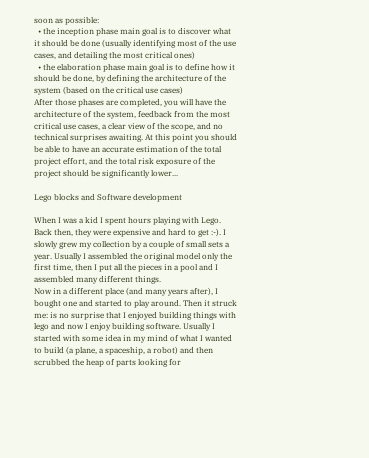soon as possible:
  • the inception phase main goal is to discover what it should be done (usually identifying most of the use cases, and detailing the most critical ones)
  • the elaboration phase main goal is to define how it should be done, by defining the architecture of the system (based on the critical use cases)
After those phases are completed, you will have the architecture of the system, feedback from the most critical use cases, a clear view of the scope, and no technical surprises awaiting. At this point you should be able to have an accurate estimation of the total project effort, and the total risk exposure of the project should be significantly lower...

Lego blocks and Software development

When I was a kid I spent hours playing with Lego. Back then, they were expensive and hard to get :-). I slowly grew my collection by a couple of small sets a year. Usually I assembled the original model only the first time, then I put all the pieces in a pool and I assembled many different things.
Now in a different place (and many years after), I bought one and started to play around. Then it struck me: is no surprise that I enjoyed building things with lego and now I enjoy building software. Usually I started with some idea in my mind of what I wanted to build (a plane, a spaceship, a robot) and then scrubbed the heap of parts looking for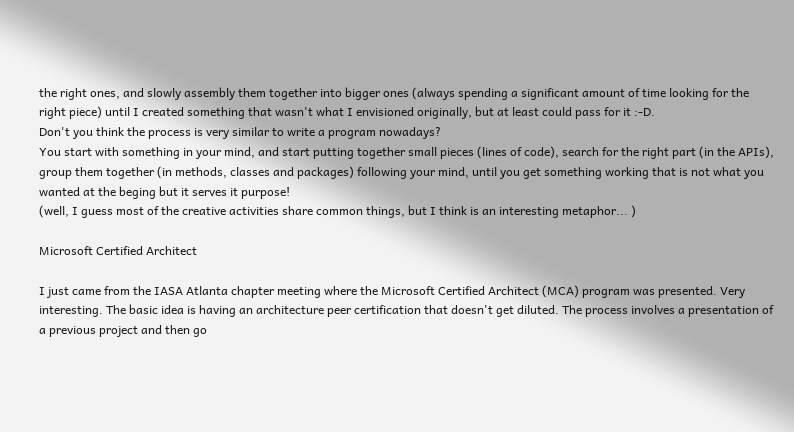the right ones, and slowly assembly them together into bigger ones (always spending a significant amount of time looking for the right piece) until I created something that wasn't what I envisioned originally, but at least could pass for it :-D.
Don't you think the process is very similar to write a program nowadays?
You start with something in your mind, and start putting together small pieces (lines of code), search for the right part (in the APIs), group them together (in methods, classes and packages) following your mind, until you get something working that is not what you wanted at the beging but it serves it purpose!
(well, I guess most of the creative activities share common things, but I think is an interesting metaphor... )

Microsoft Certified Architect

I just came from the IASA Atlanta chapter meeting where the Microsoft Certified Architect (MCA) program was presented. Very interesting. The basic idea is having an architecture peer certification that doesn't get diluted. The process involves a presentation of a previous project and then go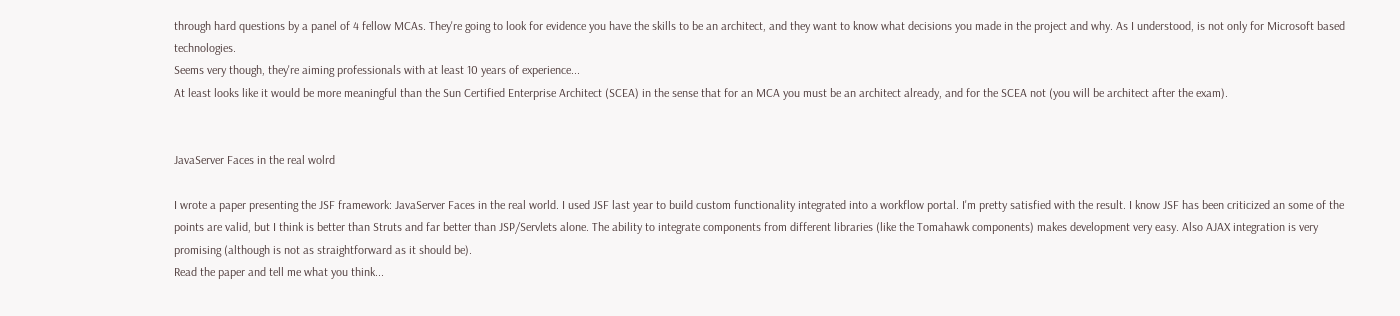through hard questions by a panel of 4 fellow MCAs. They're going to look for evidence you have the skills to be an architect, and they want to know what decisions you made in the project and why. As I understood, is not only for Microsoft based technologies.
Seems very though, they're aiming professionals with at least 10 years of experience...
At least looks like it would be more meaningful than the Sun Certified Enterprise Architect (SCEA) in the sense that for an MCA you must be an architect already, and for the SCEA not (you will be architect after the exam).


JavaServer Faces in the real wolrd

I wrote a paper presenting the JSF framework: JavaServer Faces in the real world. I used JSF last year to build custom functionality integrated into a workflow portal. I'm pretty satisfied with the result. I know JSF has been criticized an some of the points are valid, but I think is better than Struts and far better than JSP/Servlets alone. The ability to integrate components from different libraries (like the Tomahawk components) makes development very easy. Also AJAX integration is very promising (although is not as straightforward as it should be).
Read the paper and tell me what you think...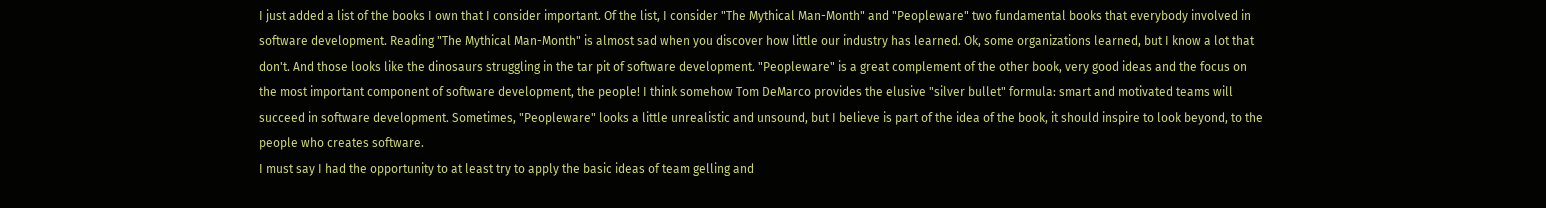I just added a list of the books I own that I consider important. Of the list, I consider "The Mythical Man-Month" and "Peopleware" two fundamental books that everybody involved in software development. Reading "The Mythical Man-Month" is almost sad when you discover how little our industry has learned. Ok, some organizations learned, but I know a lot that don't. And those looks like the dinosaurs struggling in the tar pit of software development. "Peopleware" is a great complement of the other book, very good ideas and the focus on the most important component of software development, the people! I think somehow Tom DeMarco provides the elusive "silver bullet" formula: smart and motivated teams will succeed in software development. Sometimes, "Peopleware" looks a little unrealistic and unsound, but I believe is part of the idea of the book, it should inspire to look beyond, to the people who creates software.
I must say I had the opportunity to at least try to apply the basic ideas of team gelling and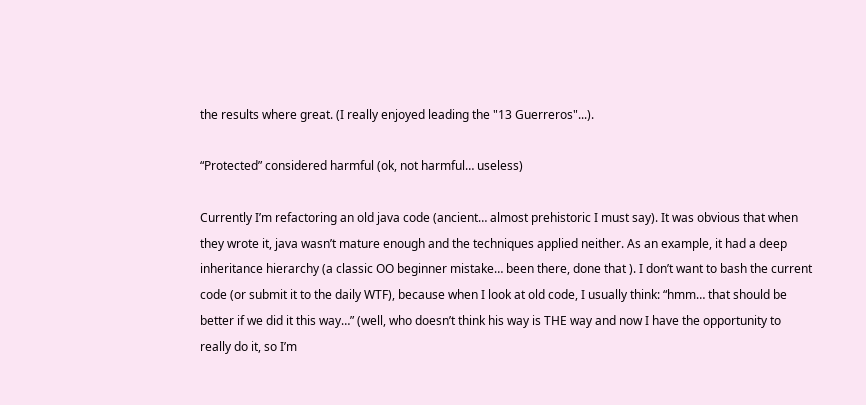the results where great. (I really enjoyed leading the "13 Guerreros"...).

“Protected” considered harmful (ok, not harmful… useless)

Currently I’m refactoring an old java code (ancient… almost prehistoric I must say). It was obvious that when they wrote it, java wasn’t mature enough and the techniques applied neither. As an example, it had a deep inheritance hierarchy (a classic OO beginner mistake… been there, done that ). I don’t want to bash the current code (or submit it to the daily WTF), because when I look at old code, I usually think: “hmm… that should be better if we did it this way…” (well, who doesn’t think his way is THE way and now I have the opportunity to really do it, so I’m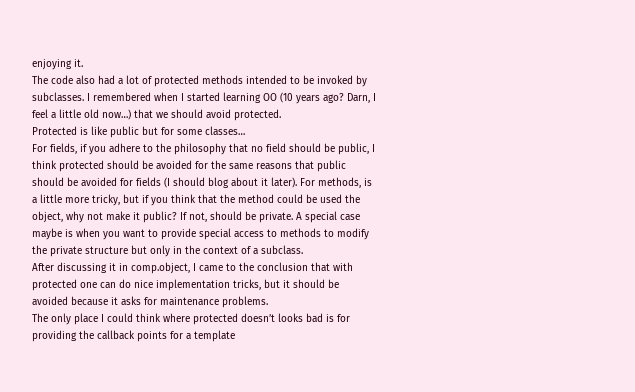enjoying it.
The code also had a lot of protected methods intended to be invoked by subclasses. I remembered when I started learning OO (10 years ago? Darn, I feel a little old now…) that we should avoid protected.
Protected is like public but for some classes…
For fields, if you adhere to the philosophy that no field should be public, I think protected should be avoided for the same reasons that public should be avoided for fields (I should blog about it later). For methods, is a little more tricky, but if you think that the method could be used the object, why not make it public? If not, should be private. A special case maybe is when you want to provide special access to methods to modify the private structure but only in the context of a subclass.
After discussing it in comp.object, I came to the conclusion that with protected one can do nice implementation tricks, but it should be avoided because it asks for maintenance problems.
The only place I could think where protected doesn’t looks bad is for providing the callback points for a template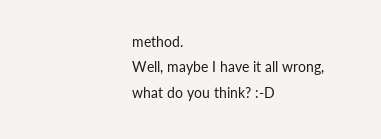method.
Well, maybe I have it all wrong, what do you think? :-D